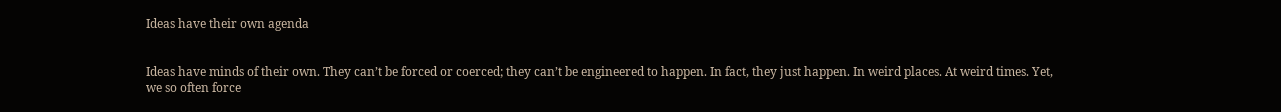Ideas have their own agenda


Ideas have minds of their own. They can’t be forced or coerced; they can’t be engineered to happen. In fact, they just happen. In weird places. At weird times. Yet, we so often force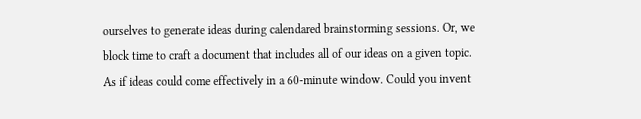ourselves to generate ideas during calendared brainstorming sessions. Or, we block time to craft a document that includes all of our ideas on a given topic. As if ideas could come effectively in a 60-minute window. Could you invent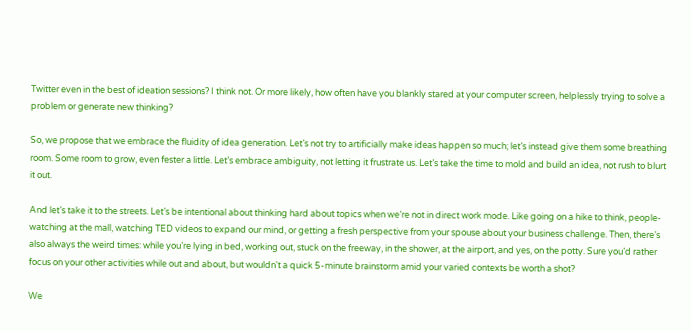Twitter even in the best of ideation sessions? I think not. Or more likely, how often have you blankly stared at your computer screen, helplessly trying to solve a problem or generate new thinking?

So, we propose that we embrace the fluidity of idea generation. Let’s not try to artificially make ideas happen so much; let’s instead give them some breathing room. Some room to grow, even fester a little. Let’s embrace ambiguity, not letting it frustrate us. Let’s take the time to mold and build an idea, not rush to blurt it out.

And let’s take it to the streets. Let’s be intentional about thinking hard about topics when we’re not in direct work mode. Like going on a hike to think, people-watching at the mall, watching TED videos to expand our mind, or getting a fresh perspective from your spouse about your business challenge. Then, there’s also always the weird times: while you’re lying in bed, working out, stuck on the freeway, in the shower, at the airport, and yes, on the potty. Sure you’d rather focus on your other activities while out and about, but wouldn't a quick 5-minute brainstorm amid your varied contexts be worth a shot?

We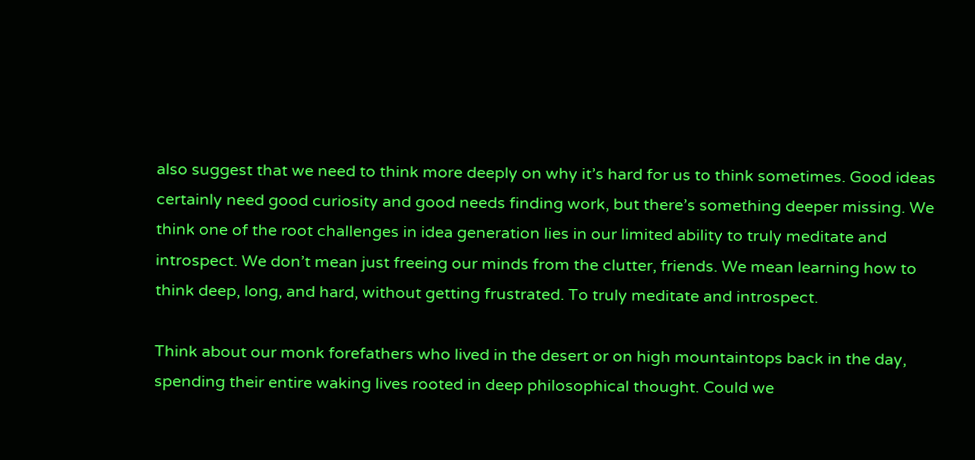also suggest that we need to think more deeply on why it’s hard for us to think sometimes. Good ideas certainly need good curiosity and good needs finding work, but there’s something deeper missing. We think one of the root challenges in idea generation lies in our limited ability to truly meditate and introspect. We don’t mean just freeing our minds from the clutter, friends. We mean learning how to think deep, long, and hard, without getting frustrated. To truly meditate and introspect.

Think about our monk forefathers who lived in the desert or on high mountaintops back in the day, spending their entire waking lives rooted in deep philosophical thought. Could we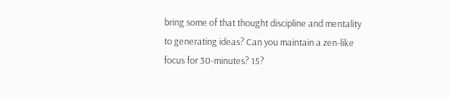bring some of that thought discipline and mentality to generating ideas? Can you maintain a zen-like focus for 30-minutes? 15?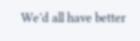We’d all have better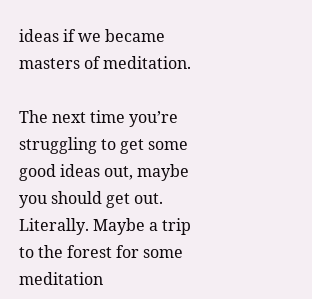ideas if we became masters of meditation.

The next time you’re struggling to get some good ideas out, maybe you should get out. Literally. Maybe a trip to the forest for some meditation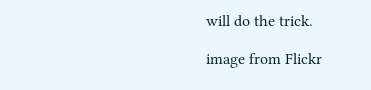will do the trick.

image from Flickr